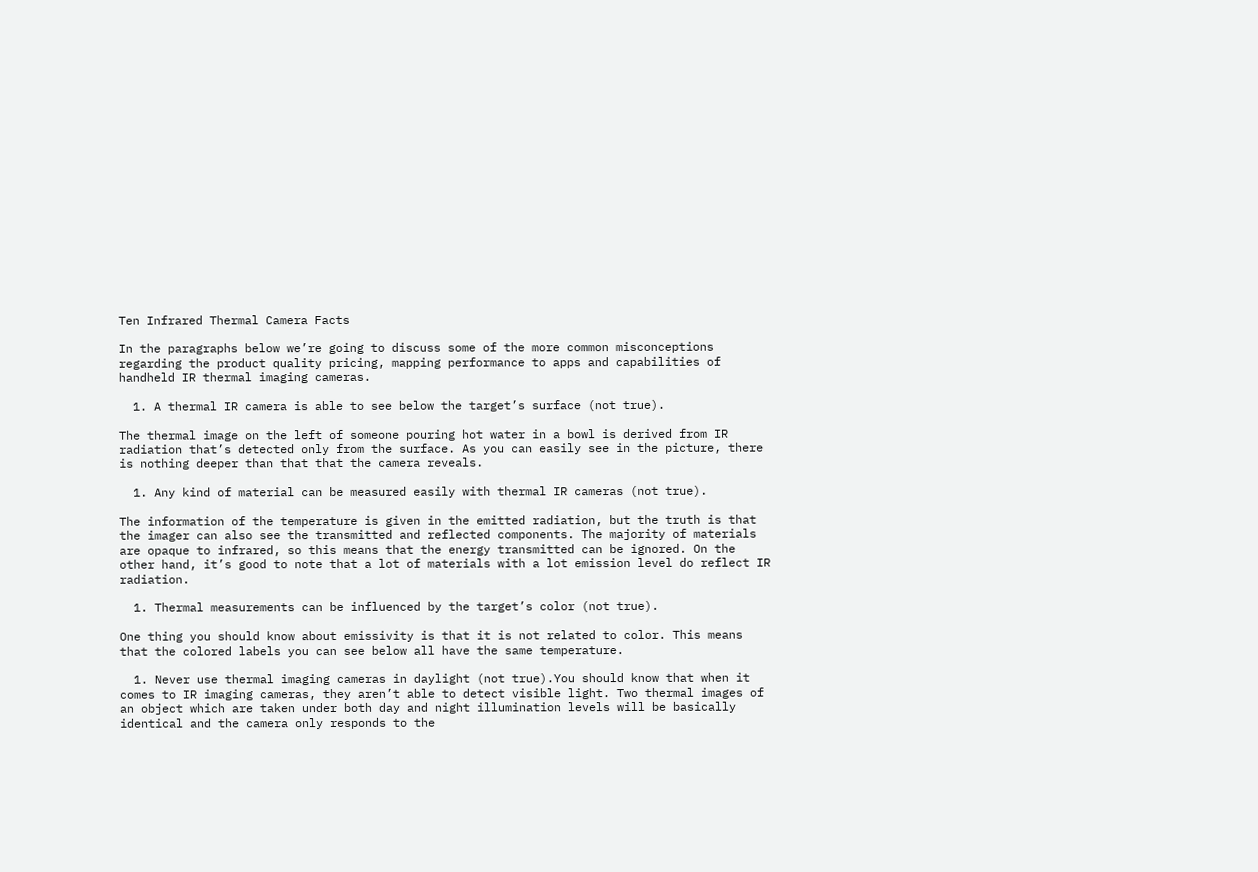Ten Infrared Thermal Camera Facts

In the paragraphs below we’re going to discuss some of the more common misconceptions regarding the product quality pricing, mapping performance to apps and capabilities of handheld IR thermal imaging cameras.

  1. A thermal IR camera is able to see below the target’s surface (not true).

The thermal image on the left of someone pouring hot water in a bowl is derived from IR radiation that’s detected only from the surface. As you can easily see in the picture, there is nothing deeper than that that the camera reveals.

  1. Any kind of material can be measured easily with thermal IR cameras (not true).

The information of the temperature is given in the emitted radiation, but the truth is that the imager can also see the transmitted and reflected components. The majority of materials are opaque to infrared, so this means that the energy transmitted can be ignored. On the other hand, it’s good to note that a lot of materials with a lot emission level do reflect IR radiation.

  1. Thermal measurements can be influenced by the target’s color (not true).

One thing you should know about emissivity is that it is not related to color. This means that the colored labels you can see below all have the same temperature.

  1. Never use thermal imaging cameras in daylight (not true).You should know that when it comes to IR imaging cameras, they aren’t able to detect visible light. Two thermal images of an object which are taken under both day and night illumination levels will be basically identical and the camera only responds to the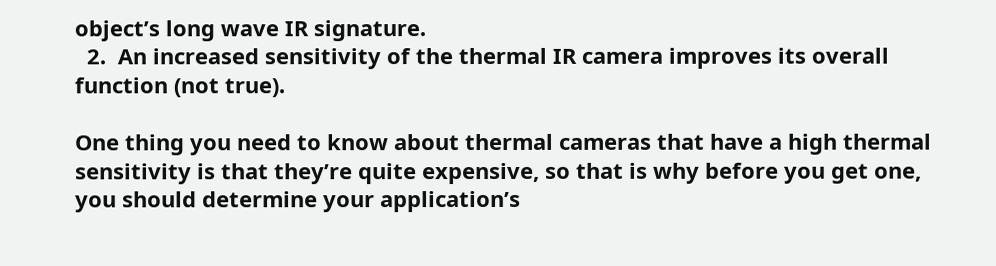object’s long wave IR signature.
  2.  An increased sensitivity of the thermal IR camera improves its overall function (not true).

One thing you need to know about thermal cameras that have a high thermal sensitivity is that they’re quite expensive, so that is why before you get one, you should determine your application’s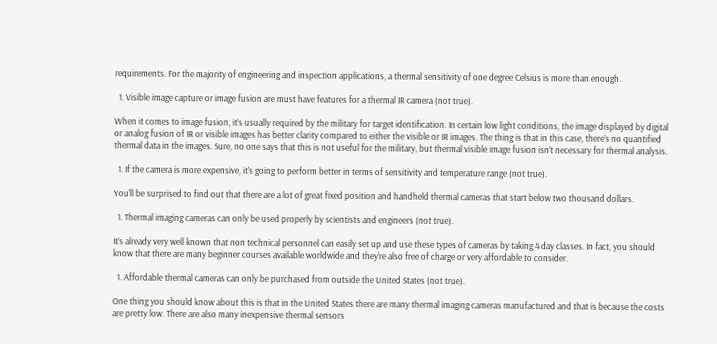requirements. For the majority of engineering and inspection applications, a thermal sensitivity of one degree Celsius is more than enough.

  1. Visible image capture or image fusion are must have features for a thermal IR camera (not true).

When it comes to image fusion, it’s usually required by the military for target identification. In certain low light conditions, the image displayed by digital or analog fusion of IR or visible images has better clarity compared to either the visible or IR images. The thing is that in this case, there’s no quantified thermal data in the images. Sure, no one says that this is not useful for the military, but thermal visible image fusion isn’t necessary for thermal analysis.

  1. If the camera is more expensive, it’s going to perform better in terms of sensitivity and temperature range (not true).

You’ll be surprised to find out that there are a lot of great fixed position and handheld thermal cameras that start below two thousand dollars.

  1. Thermal imaging cameras can only be used properly by scientists and engineers (not true).

It’s already very well known that non technical personnel can easily set up and use these types of cameras by taking 4 day classes. In fact, you should know that there are many beginner courses available worldwide and they’re also free of charge or very affordable to consider.

  1. Affordable thermal cameras can only be purchased from outside the United States (not true).

One thing you should know about this is that in the United States there are many thermal imaging cameras manufactured and that is because the costs are pretty low. There are also many inexpensive thermal sensors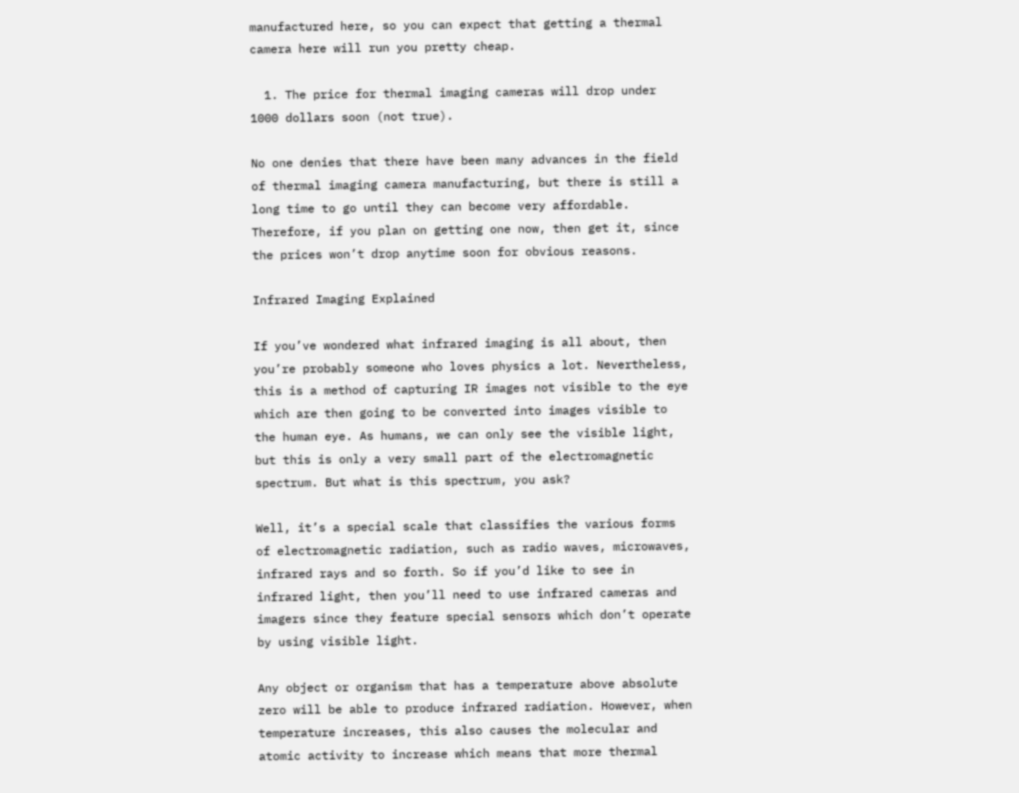manufactured here, so you can expect that getting a thermal camera here will run you pretty cheap.

  1. The price for thermal imaging cameras will drop under 1000 dollars soon (not true).

No one denies that there have been many advances in the field of thermal imaging camera manufacturing, but there is still a long time to go until they can become very affordable. Therefore, if you plan on getting one now, then get it, since the prices won’t drop anytime soon for obvious reasons.

Infrared Imaging Explained

If you’ve wondered what infrared imaging is all about, then you’re probably someone who loves physics a lot. Nevertheless, this is a method of capturing IR images not visible to the eye which are then going to be converted into images visible to the human eye. As humans, we can only see the visible light, but this is only a very small part of the electromagnetic spectrum. But what is this spectrum, you ask?

Well, it’s a special scale that classifies the various forms of electromagnetic radiation, such as radio waves, microwaves, infrared rays and so forth. So if you’d like to see in infrared light, then you’ll need to use infrared cameras and imagers since they feature special sensors which don’t operate by using visible light.

Any object or organism that has a temperature above absolute zero will be able to produce infrared radiation. However, when temperature increases, this also causes the molecular and atomic activity to increase which means that more thermal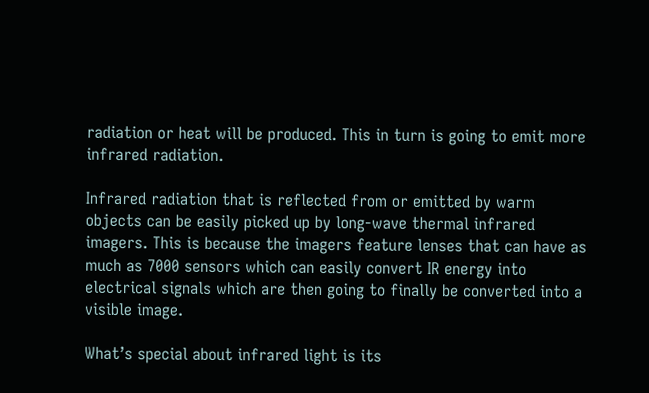radiation or heat will be produced. This in turn is going to emit more infrared radiation.

Infrared radiation that is reflected from or emitted by warm objects can be easily picked up by long-wave thermal infrared imagers. This is because the imagers feature lenses that can have as much as 7000 sensors which can easily convert IR energy into electrical signals which are then going to finally be converted into a visible image.

What’s special about infrared light is its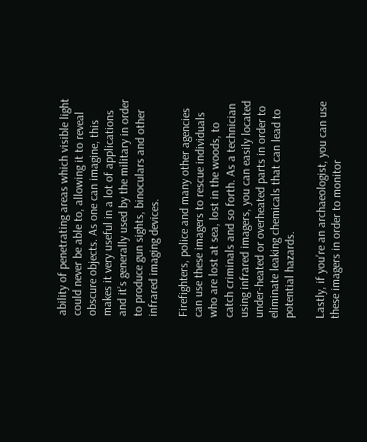ability of penetrating areas which visible light could never be able to, allowing it to reveal obscure objects. As one can imagine, this makes it very useful in a lot of applications and it’s generally used by the military in order to produce gun sights, binoculars and other infrared imaging devices.

Firefighters, police and many other agencies can use these imagers to rescue individuals who are lost at sea, lost in the woods, to catch criminals and so forth. As a technician using infrared imagers, you can easily located under-heated or overheated parts in order to eliminate leaking chemicals that can lead to potential hazards.

Lastly, if you’re an archaeologist, you can use these imagers in order to monitor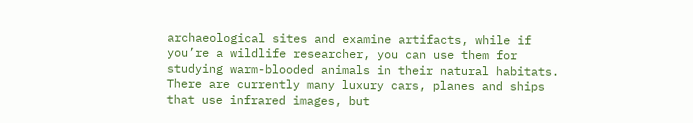archaeological sites and examine artifacts, while if you’re a wildlife researcher, you can use them for studying warm-blooded animals in their natural habitats. There are currently many luxury cars, planes and ships that use infrared images, but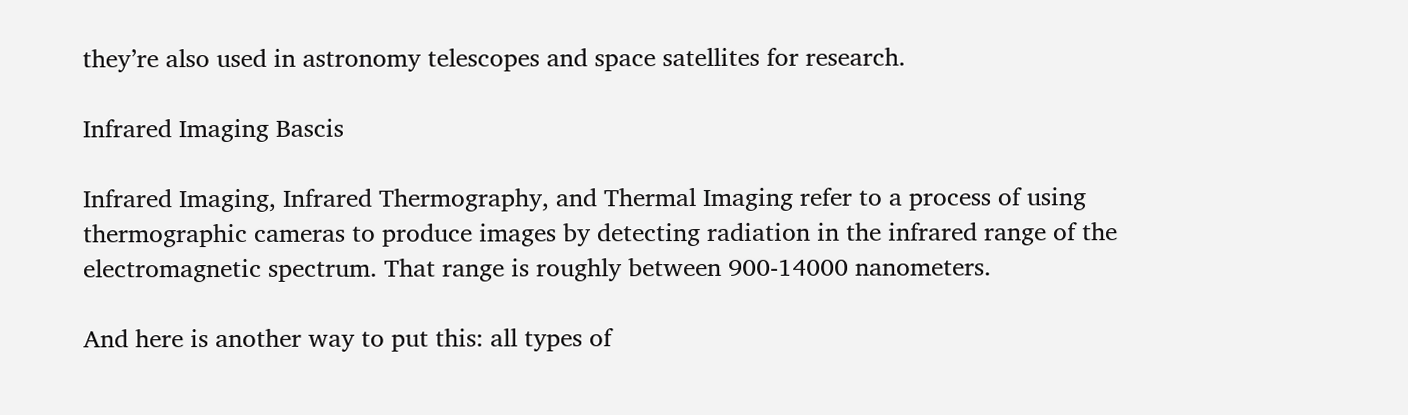they’re also used in astronomy telescopes and space satellites for research.

Infrared Imaging Bascis

Infrared Imaging, Infrared Thermography, and Thermal Imaging refer to a process of using thermographic cameras to produce images by detecting radiation in the infrared range of the electromagnetic spectrum. That range is roughly between 900-14000 nanometers.

And here is another way to put this: all types of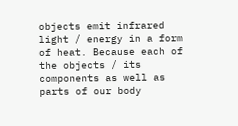objects emit infrared light / energy in a form of heat. Because each of the objects / its components as well as parts of our body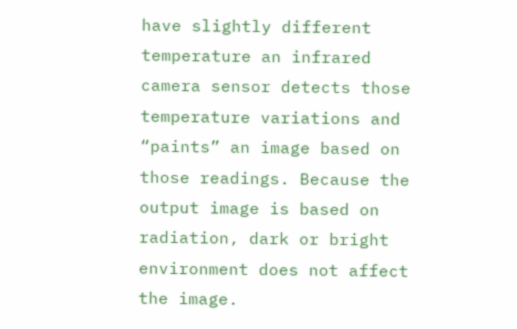have slightly different temperature an infrared camera sensor detects those temperature variations and “paints” an image based on those readings. Because the output image is based on radiation, dark or bright environment does not affect the image.